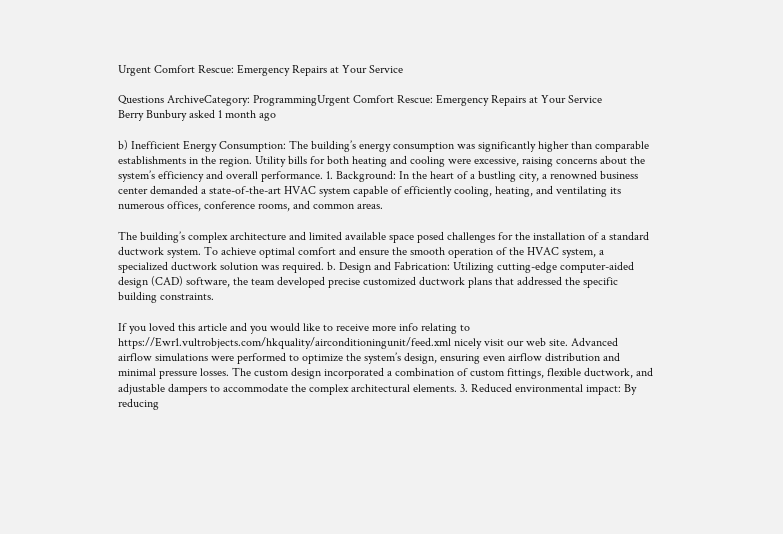Urgent Comfort Rescue: Emergency Repairs at Your Service

Questions ArchiveCategory: ProgrammingUrgent Comfort Rescue: Emergency Repairs at Your Service
Berry Bunbury asked 1 month ago

b) Inefficient Energy Consumption: The building’s energy consumption was significantly higher than comparable establishments in the region. Utility bills for both heating and cooling were excessive, raising concerns about the system’s efficiency and overall performance. 1. Background: In the heart of a bustling city, a renowned business center demanded a state-of-the-art HVAC system capable of efficiently cooling, heating, and ventilating its numerous offices, conference rooms, and common areas.

The building’s complex architecture and limited available space posed challenges for the installation of a standard ductwork system. To achieve optimal comfort and ensure the smooth operation of the HVAC system, a specialized ductwork solution was required. b. Design and Fabrication: Utilizing cutting-edge computer-aided design (CAD) software, the team developed precise customized ductwork plans that addressed the specific building constraints.

If you loved this article and you would like to receive more info relating to https://Ewr1.vultrobjects.com/hkquality/airconditioningunit/feed.xml nicely visit our web site. Advanced airflow simulations were performed to optimize the system’s design, ensuring even airflow distribution and minimal pressure losses. The custom design incorporated a combination of custom fittings, flexible ductwork, and adjustable dampers to accommodate the complex architectural elements. 3. Reduced environmental impact: By reducing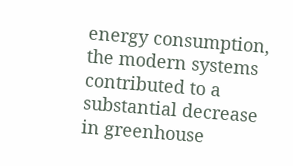energy consumption, the modern systems contributed to a substantial decrease in greenhouse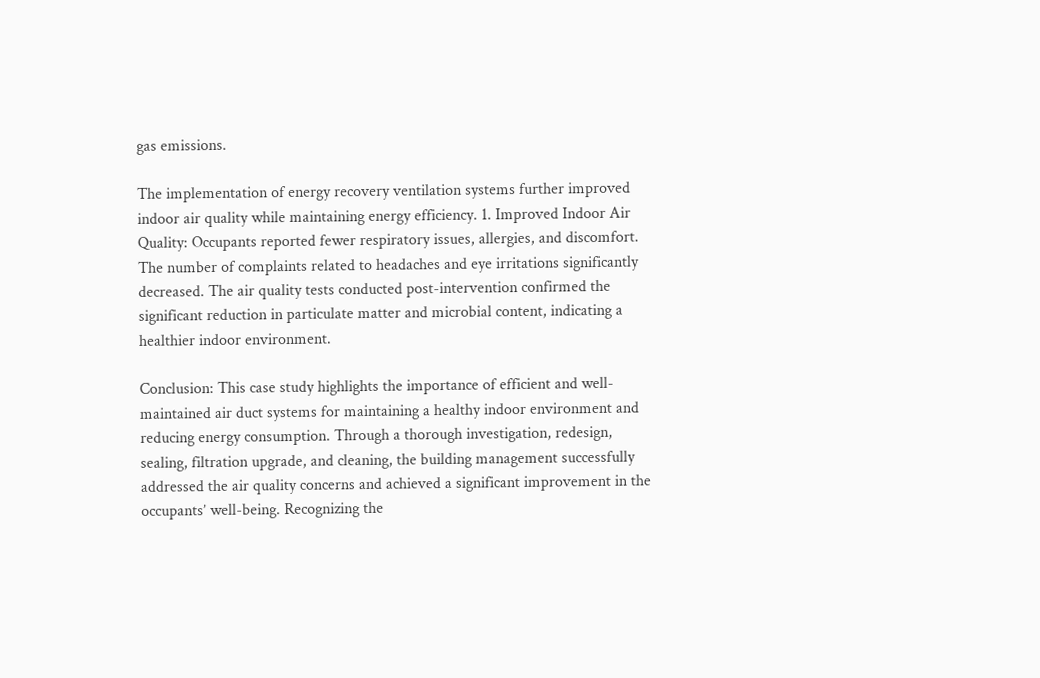gas emissions.

The implementation of energy recovery ventilation systems further improved indoor air quality while maintaining energy efficiency. 1. Improved Indoor Air Quality: Occupants reported fewer respiratory issues, allergies, and discomfort. The number of complaints related to headaches and eye irritations significantly decreased. The air quality tests conducted post-intervention confirmed the significant reduction in particulate matter and microbial content, indicating a healthier indoor environment.

Conclusion: This case study highlights the importance of efficient and well-maintained air duct systems for maintaining a healthy indoor environment and reducing energy consumption. Through a thorough investigation, redesign, sealing, filtration upgrade, and cleaning, the building management successfully addressed the air quality concerns and achieved a significant improvement in the occupants’ well-being. Recognizing the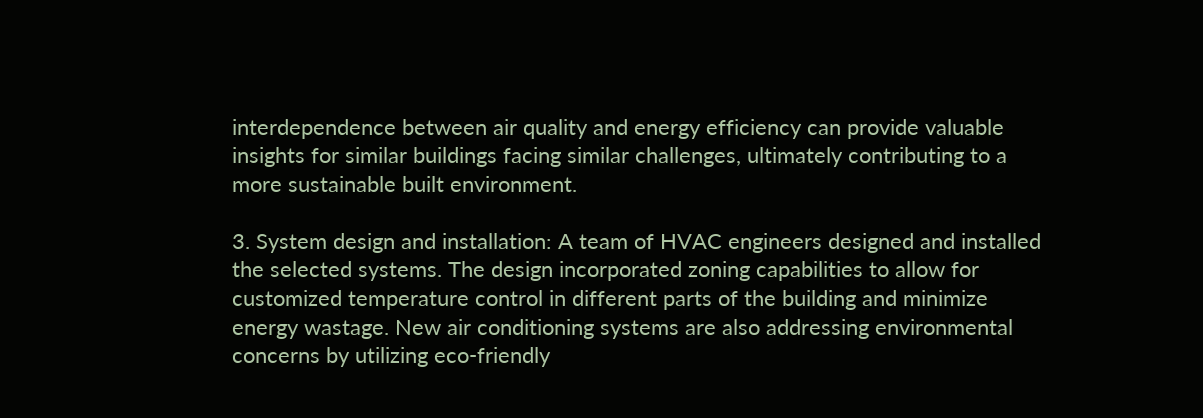interdependence between air quality and energy efficiency can provide valuable insights for similar buildings facing similar challenges, ultimately contributing to a more sustainable built environment.

3. System design and installation: A team of HVAC engineers designed and installed the selected systems. The design incorporated zoning capabilities to allow for customized temperature control in different parts of the building and minimize energy wastage. New air conditioning systems are also addressing environmental concerns by utilizing eco-friendly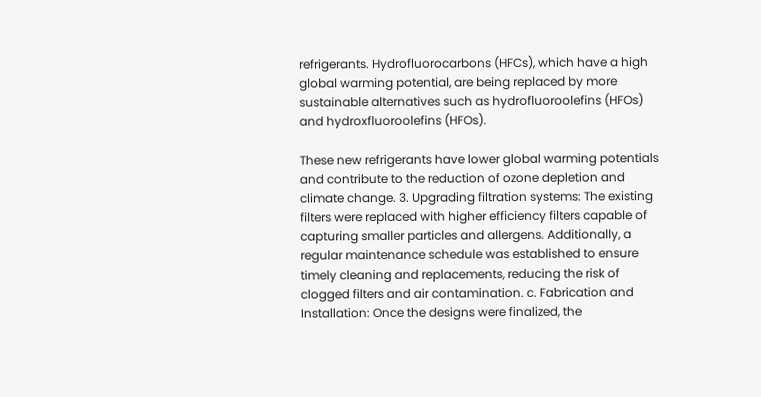refrigerants. Hydrofluorocarbons (HFCs), which have a high global warming potential, are being replaced by more sustainable alternatives such as hydrofluoroolefins (HFOs) and hydroxfluoroolefins (HFOs).

These new refrigerants have lower global warming potentials and contribute to the reduction of ozone depletion and climate change. 3. Upgrading filtration systems: The existing filters were replaced with higher efficiency filters capable of capturing smaller particles and allergens. Additionally, a regular maintenance schedule was established to ensure timely cleaning and replacements, reducing the risk of clogged filters and air contamination. c. Fabrication and Installation: Once the designs were finalized, the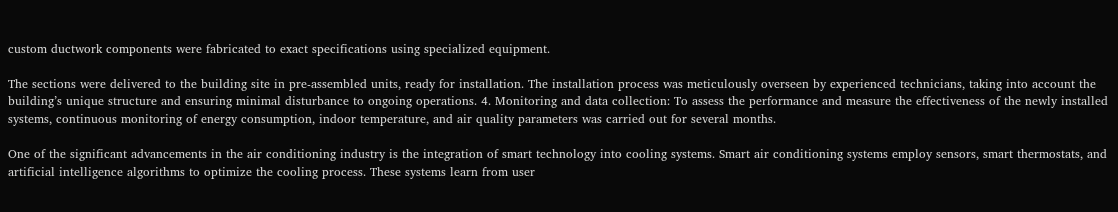custom ductwork components were fabricated to exact specifications using specialized equipment.

The sections were delivered to the building site in pre-assembled units, ready for installation. The installation process was meticulously overseen by experienced technicians, taking into account the building’s unique structure and ensuring minimal disturbance to ongoing operations. 4. Monitoring and data collection: To assess the performance and measure the effectiveness of the newly installed systems, continuous monitoring of energy consumption, indoor temperature, and air quality parameters was carried out for several months.

One of the significant advancements in the air conditioning industry is the integration of smart technology into cooling systems. Smart air conditioning systems employ sensors, smart thermostats, and artificial intelligence algorithms to optimize the cooling process. These systems learn from user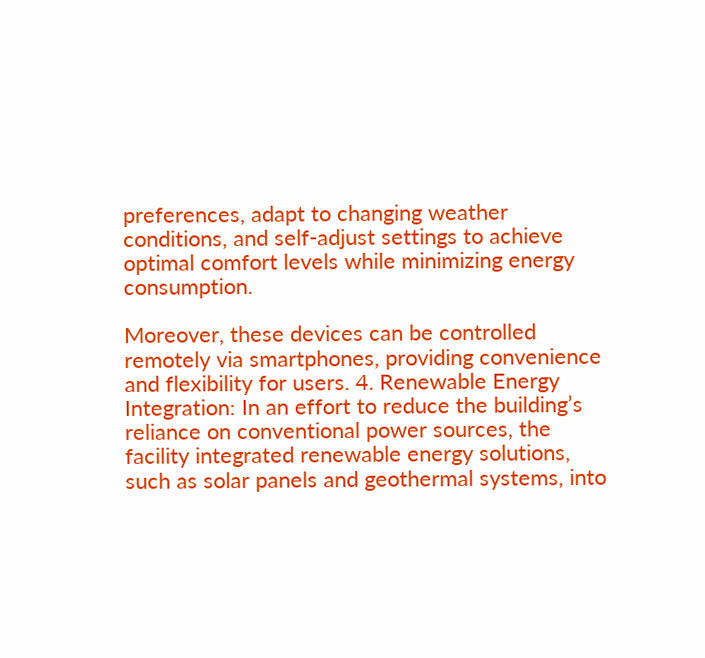preferences, adapt to changing weather conditions, and self-adjust settings to achieve optimal comfort levels while minimizing energy consumption.

Moreover, these devices can be controlled remotely via smartphones, providing convenience and flexibility for users. 4. Renewable Energy Integration: In an effort to reduce the building’s reliance on conventional power sources, the facility integrated renewable energy solutions, such as solar panels and geothermal systems, into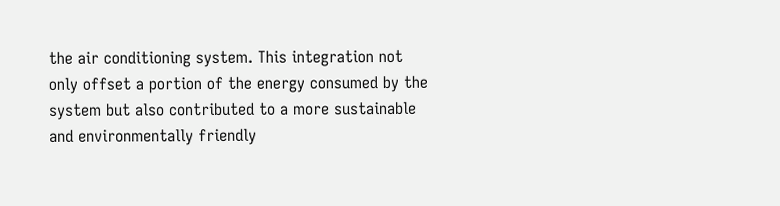the air conditioning system. This integration not only offset a portion of the energy consumed by the system but also contributed to a more sustainable and environmentally friendly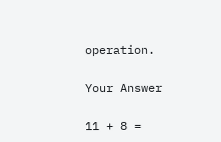operation.

Your Answer

11 + 8 =